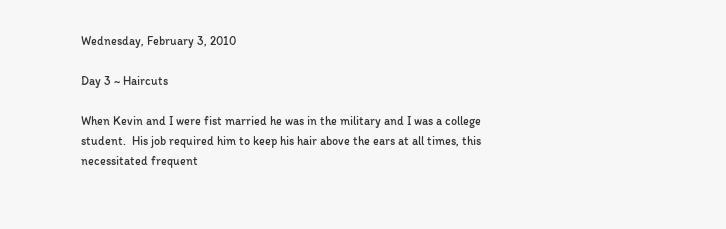Wednesday, February 3, 2010

Day 3 ~ Haircuts

When Kevin and I were fist married he was in the military and I was a college student.  His job required him to keep his hair above the ears at all times, this necessitated frequent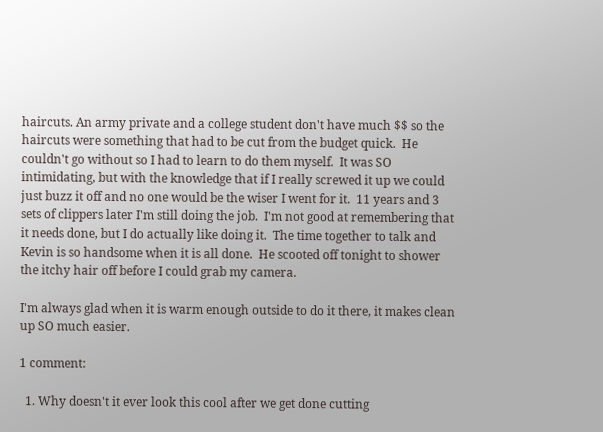haircuts. An army private and a college student don't have much $$ so the haircuts were something that had to be cut from the budget quick.  He couldn't go without so I had to learn to do them myself.  It was SO intimidating, but with the knowledge that if I really screwed it up we could just buzz it off and no one would be the wiser I went for it.  11 years and 3 sets of clippers later I'm still doing the job.  I'm not good at remembering that it needs done, but I do actually like doing it.  The time together to talk and Kevin is so handsome when it is all done.  He scooted off tonight to shower the itchy hair off before I could grab my camera.

I'm always glad when it is warm enough outside to do it there, it makes clean up SO much easier.

1 comment:

  1. Why doesn't it ever look this cool after we get done cutting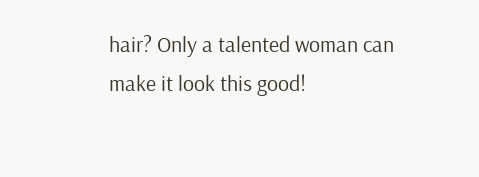hair? Only a talented woman can make it look this good!